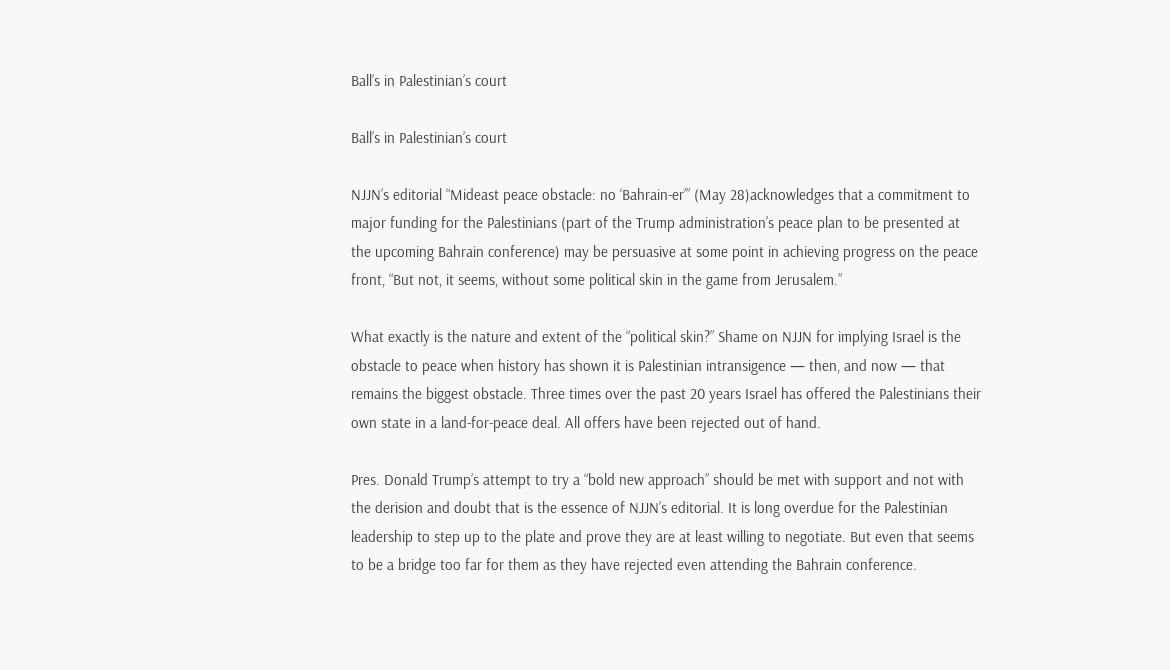Ball’s in Palestinian’s court

Ball’s in Palestinian’s court

NJJN’s editorial “Mideast peace obstacle: no ‘Bahrain-er’” (May 28)acknowledges that a commitment to major funding for the Palestinians (part of the Trump administration’s peace plan to be presented at the upcoming Bahrain conference) may be persuasive at some point in achieving progress on the peace front, “But not, it seems, without some political skin in the game from Jerusalem.”

What exactly is the nature and extent of the “political skin?” Shame on NJJN for implying Israel is the obstacle to peace when history has shown it is Palestinian intransigence — then, and now — that remains the biggest obstacle. Three times over the past 20 years Israel has offered the Palestinians their own state in a land-for-peace deal. All offers have been rejected out of hand.

Pres. Donald Trump’s attempt to try a “bold new approach” should be met with support and not with the derision and doubt that is the essence of NJJN’s editorial. It is long overdue for the Palestinian leadership to step up to the plate and prove they are at least willing to negotiate. But even that seems to be a bridge too far for them as they have rejected even attending the Bahrain conference.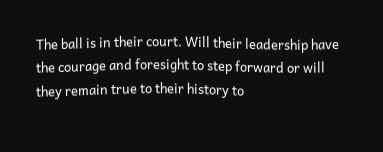The ball is in their court. Will their leadership have the courage and foresight to step forward or will they remain true to their history to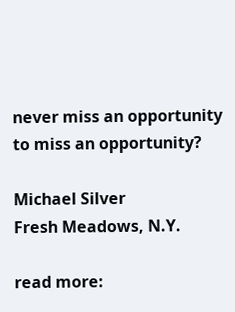never miss an opportunity to miss an opportunity?

Michael Silver
Fresh Meadows, N.Y.

read more: